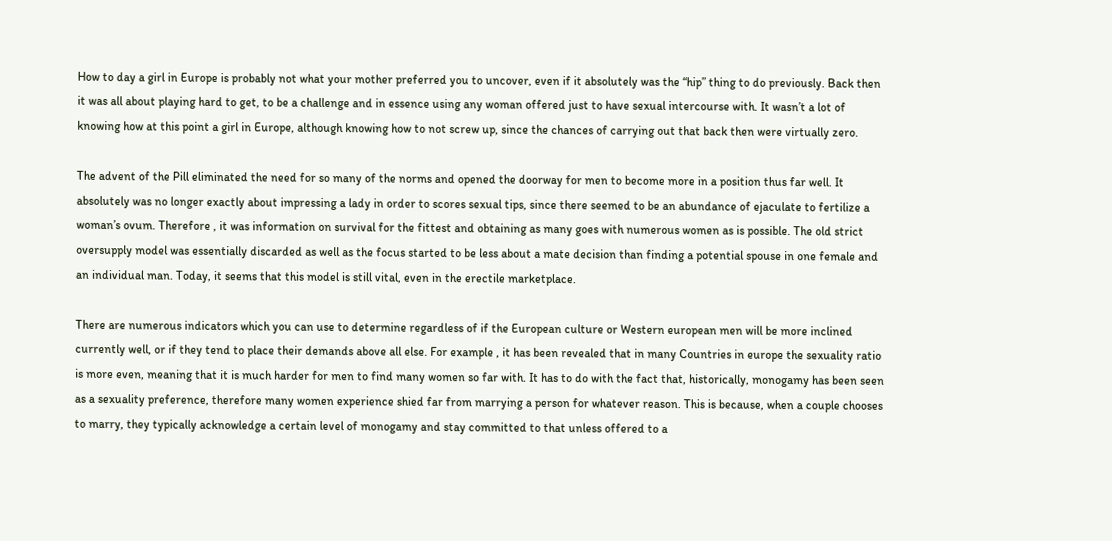How to day a girl in Europe is probably not what your mother preferred you to uncover, even if it absolutely was the “hip” thing to do previously. Back then it was all about playing hard to get, to be a challenge and in essence using any woman offered just to have sexual intercourse with. It wasn’t a lot of knowing how at this point a girl in Europe, although knowing how to not screw up, since the chances of carrying out that back then were virtually zero.

The advent of the Pill eliminated the need for so many of the norms and opened the doorway for men to become more in a position thus far well. It absolutely was no longer exactly about impressing a lady in order to scores sexual tips, since there seemed to be an abundance of ejaculate to fertilize a woman’s ovum. Therefore , it was information on survival for the fittest and obtaining as many goes with numerous women as is possible. The old strict oversupply model was essentially discarded as well as the focus started to be less about a mate decision than finding a potential spouse in one female and an individual man. Today, it seems that this model is still vital, even in the erectile marketplace.

There are numerous indicators which you can use to determine regardless of if the European culture or Western european men will be more inclined currently well, or if they tend to place their demands above all else. For example , it has been revealed that in many Countries in europe the sexuality ratio is more even, meaning that it is much harder for men to find many women so far with. It has to do with the fact that, historically, monogamy has been seen as a sexuality preference, therefore many women experience shied far from marrying a person for whatever reason. This is because, when a couple chooses to marry, they typically acknowledge a certain level of monogamy and stay committed to that unless offered to a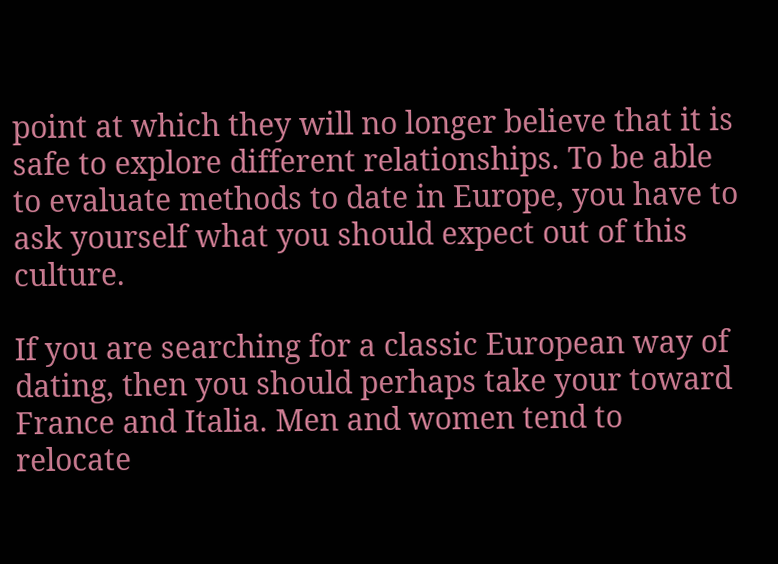point at which they will no longer believe that it is safe to explore different relationships. To be able to evaluate methods to date in Europe, you have to ask yourself what you should expect out of this culture.

If you are searching for a classic European way of dating, then you should perhaps take your toward France and Italia. Men and women tend to relocate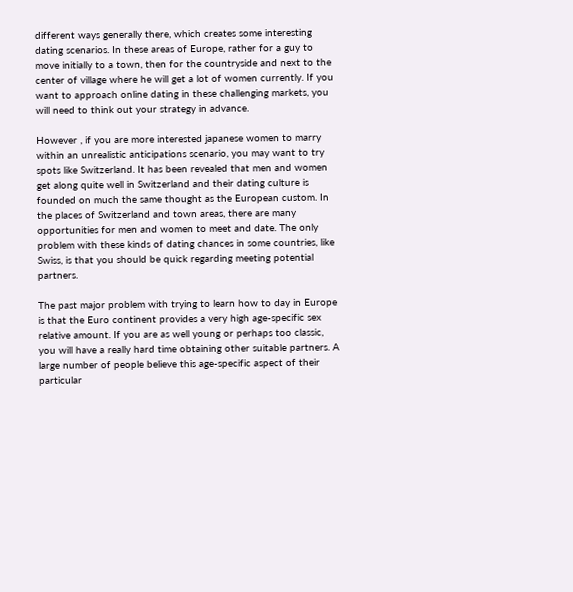different ways generally there, which creates some interesting dating scenarios. In these areas of Europe, rather for a guy to move initially to a town, then for the countryside and next to the center of village where he will get a lot of women currently. If you want to approach online dating in these challenging markets, you will need to think out your strategy in advance.

However , if you are more interested japanese women to marry within an unrealistic anticipations scenario, you may want to try spots like Switzerland. It has been revealed that men and women get along quite well in Switzerland and their dating culture is founded on much the same thought as the European custom. In the places of Switzerland and town areas, there are many opportunities for men and women to meet and date. The only problem with these kinds of dating chances in some countries, like Swiss, is that you should be quick regarding meeting potential partners.

The past major problem with trying to learn how to day in Europe is that the Euro continent provides a very high age-specific sex relative amount. If you are as well young or perhaps too classic, you will have a really hard time obtaining other suitable partners. A large number of people believe this age-specific aspect of their particular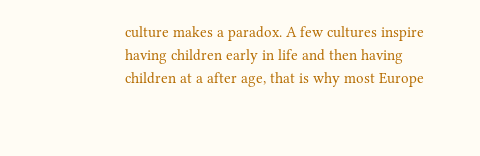culture makes a paradox. A few cultures inspire having children early in life and then having children at a after age, that is why most Europe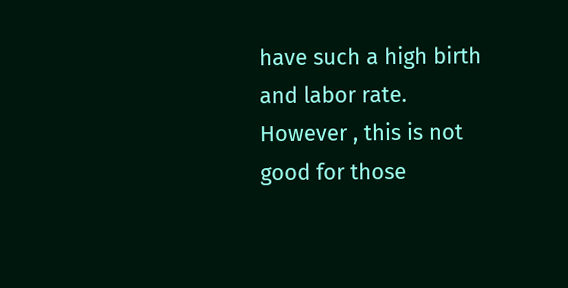have such a high birth and labor rate. However , this is not good for those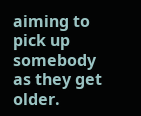aiming to pick up somebody as they get older.